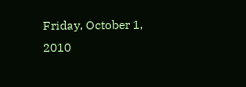Friday, October 1, 2010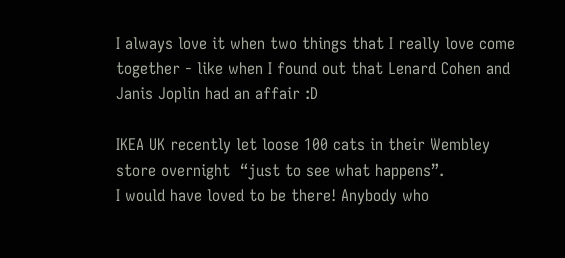I always love it when two things that I really love come together - like when I found out that Lenard Cohen and Janis Joplin had an affair :D

IKEA UK recently let loose 100 cats in their Wembley store overnight  “just to see what happens”.
I would have loved to be there! Anybody who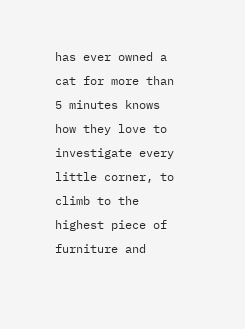has ever owned a cat for more than 5 minutes knows how they love to investigate every little corner, to climb to the highest piece of furniture and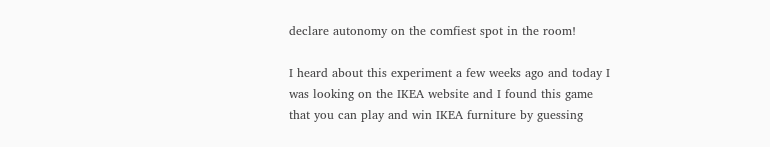declare autonomy on the comfiest spot in the room!

I heard about this experiment a few weeks ago and today I was looking on the IKEA website and I found this game that you can play and win IKEA furniture by guessing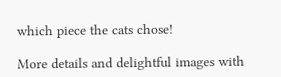which piece the cats chose!

More details and delightful images with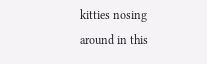kitties nosing around in this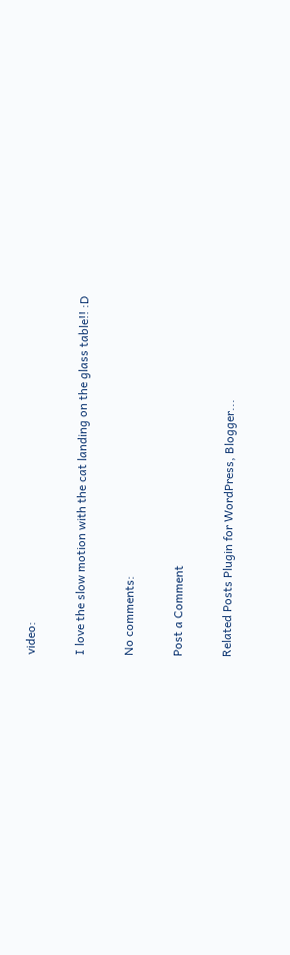video:

I love the slow motion with the cat landing on the glass table!! :D

No comments:

Post a Comment

Related Posts Plugin for WordPress, Blogger...